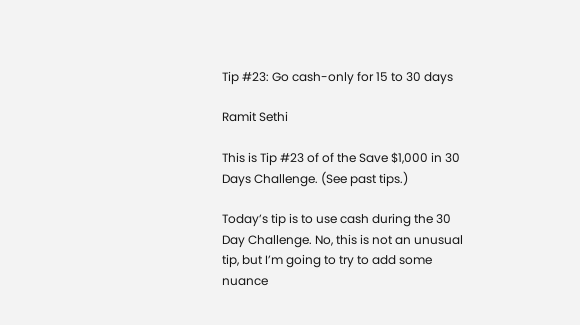Tip #23: Go cash-only for 15 to 30 days

Ramit Sethi

This is Tip #23 of of the Save $1,000 in 30 Days Challenge. (See past tips.)

Today’s tip is to use cash during the 30 Day Challenge. No, this is not an unusual tip, but I’m going to try to add some nuance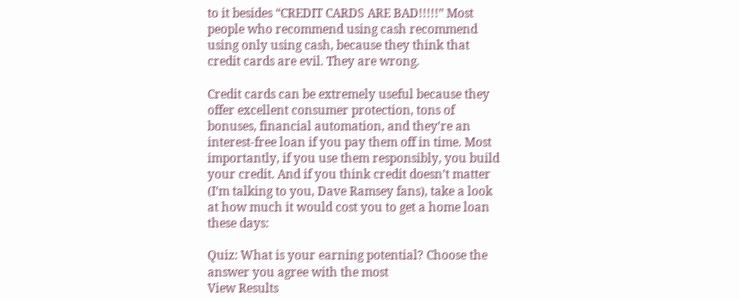to it besides “CREDIT CARDS ARE BAD!!!!!” Most people who recommend using cash recommend using only using cash, because they think that credit cards are evil. They are wrong.

Credit cards can be extremely useful because they offer excellent consumer protection, tons of bonuses, financial automation, and they’re an interest-free loan if you pay them off in time. Most importantly, if you use them responsibly, you build your credit. And if you think credit doesn’t matter (I’m talking to you, Dave Ramsey fans), take a look at how much it would cost you to get a home loan these days:

Quiz: What is your earning potential? Choose the answer you agree with the most
View Results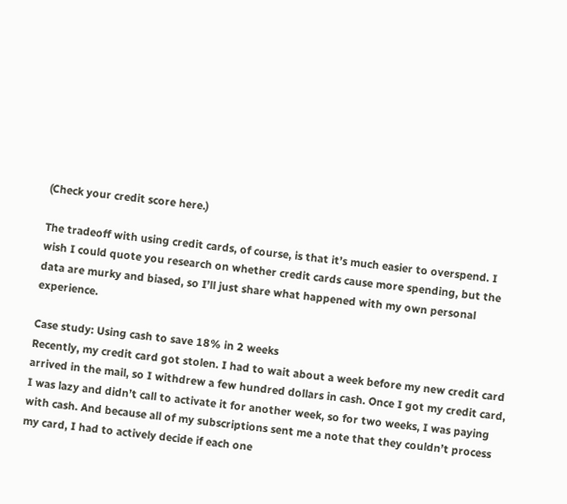(Check your credit score here.)

The tradeoff with using credit cards, of course, is that it’s much easier to overspend. I wish I could quote you research on whether credit cards cause more spending, but the data are murky and biased, so I’ll just share what happened with my own personal experience.

Case study: Using cash to save 18% in 2 weeks
Recently, my credit card got stolen. I had to wait about a week before my new credit card arrived in the mail, so I withdrew a few hundred dollars in cash. Once I got my credit card, I was lazy and didn’t call to activate it for another week, so for two weeks, I was paying with cash. And because all of my subscriptions sent me a note that they couldn’t process my card, I had to actively decide if each one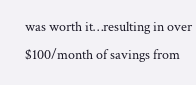was worth it…resulting in over $100/month of savings from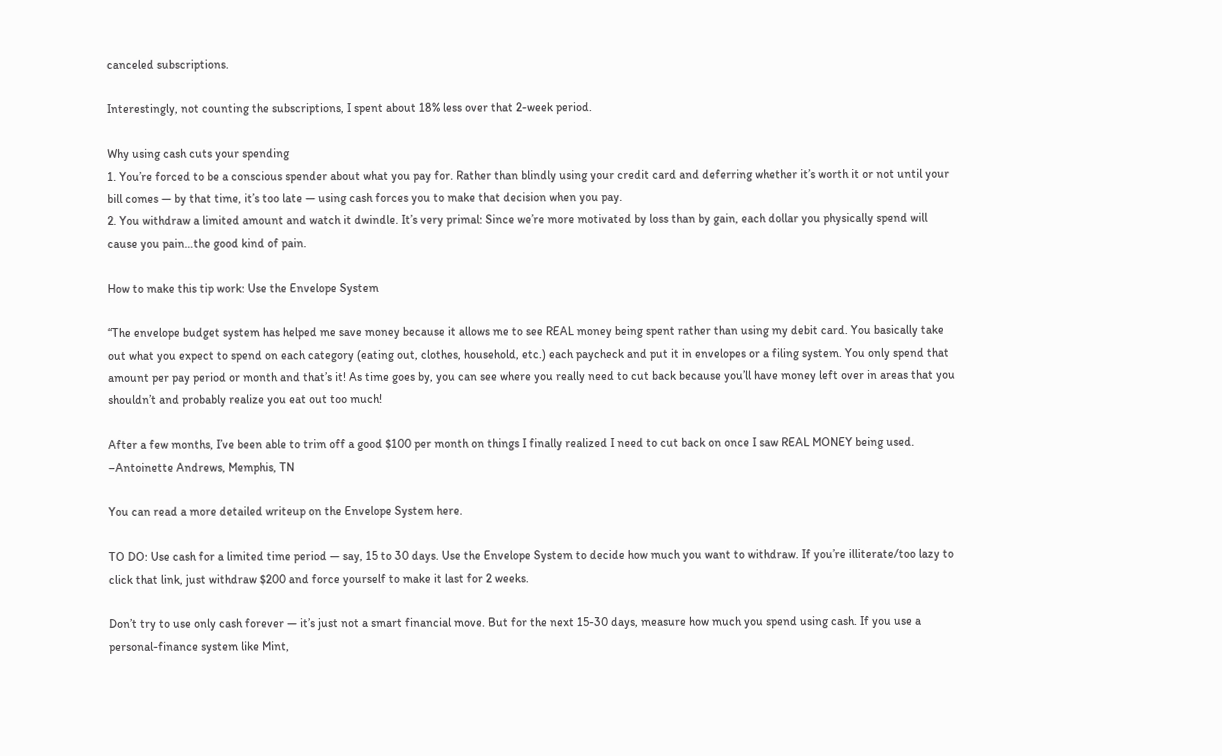canceled subscriptions.

Interestingly, not counting the subscriptions, I spent about 18% less over that 2-week period.

Why using cash cuts your spending
1. You’re forced to be a conscious spender about what you pay for. Rather than blindly using your credit card and deferring whether it’s worth it or not until your bill comes — by that time, it’s too late — using cash forces you to make that decision when you pay.
2. You withdraw a limited amount and watch it dwindle. It’s very primal: Since we’re more motivated by loss than by gain, each dollar you physically spend will cause you pain…the good kind of pain.

How to make this tip work: Use the Envelope System

“The envelope budget system has helped me save money because it allows me to see REAL money being spent rather than using my debit card. You basically take out what you expect to spend on each category (eating out, clothes, household, etc.) each paycheck and put it in envelopes or a filing system. You only spend that amount per pay period or month and that’s it! As time goes by, you can see where you really need to cut back because you’ll have money left over in areas that you shouldn’t and probably realize you eat out too much!

After a few months, I’ve been able to trim off a good $100 per month on things I finally realized I need to cut back on once I saw REAL MONEY being used.
–Antoinette Andrews, Memphis, TN

You can read a more detailed writeup on the Envelope System here.

TO DO: Use cash for a limited time period — say, 15 to 30 days. Use the Envelope System to decide how much you want to withdraw. If you’re illiterate/too lazy to click that link, just withdraw $200 and force yourself to make it last for 2 weeks.

Don’t try to use only cash forever — it’s just not a smart financial move. But for the next 15-30 days, measure how much you spend using cash. If you use a personal-finance system like Mint,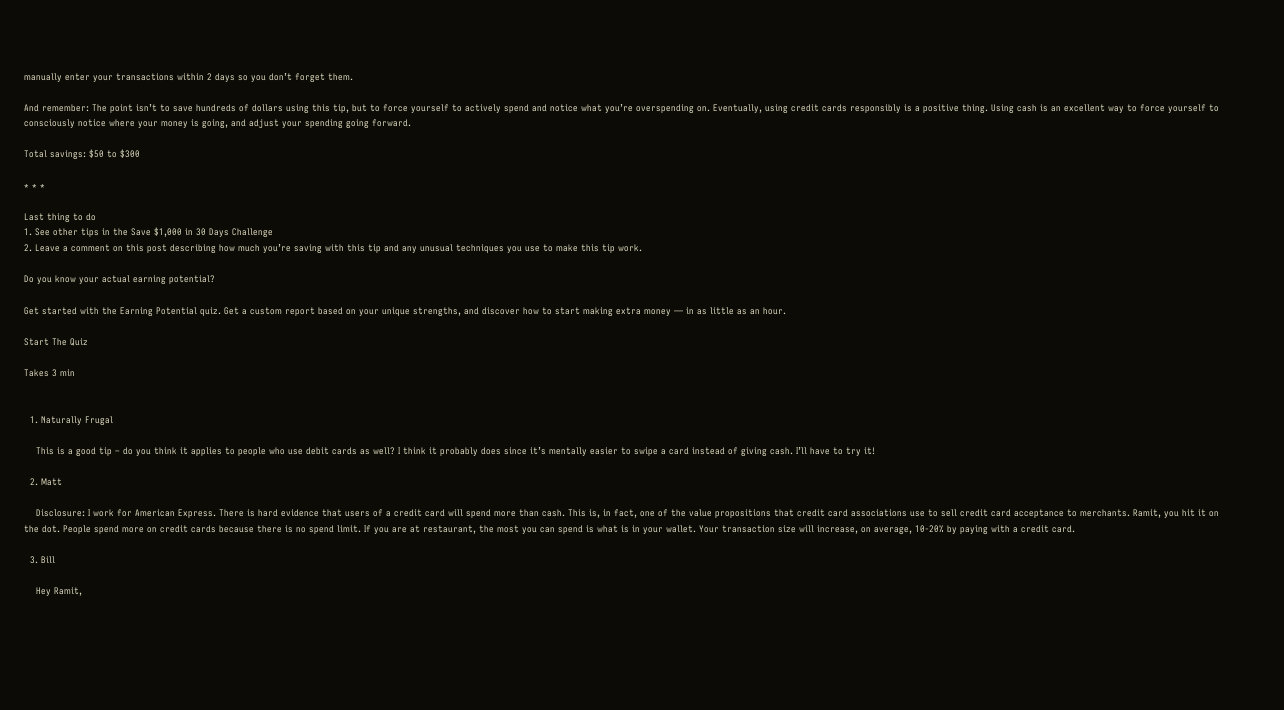manually enter your transactions within 2 days so you don’t forget them.

And remember: The point isn’t to save hundreds of dollars using this tip, but to force yourself to actively spend and notice what you’re overspending on. Eventually, using credit cards responsibly is a positive thing. Using cash is an excellent way to force yourself to consciously notice where your money is going, and adjust your spending going forward.

Total savings: $50 to $300

* * *

Last thing to do
1. See other tips in the Save $1,000 in 30 Days Challenge
2. Leave a comment on this post describing how much you’re saving with this tip and any unusual techniques you use to make this tip work.

Do you know your actual earning potential?

Get started with the Earning Potential quiz. Get a custom report based on your unique strengths, and discover how to start making extra money — in as little as an hour.

Start The Quiz

Takes 3 min


  1. Naturally Frugal

    This is a good tip – do you think it applies to people who use debit cards as well? I think it probably does since it’s mentally easier to swipe a card instead of giving cash. I’ll have to try it!

  2. Matt

    Disclosure: I work for American Express. There is hard evidence that users of a credit card will spend more than cash. This is, in fact, one of the value propositions that credit card associations use to sell credit card acceptance to merchants. Ramit, you hit it on the dot. People spend more on credit cards because there is no spend limit. If you are at restaurant, the most you can spend is what is in your wallet. Your transaction size will increase, on average, 10-20% by paying with a credit card.

  3. Bill

    Hey Ramit,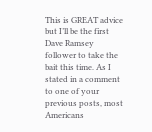This is GREAT advice but I’ll be the first Dave Ramsey follower to take the bait this time. As I stated in a comment to one of your previous posts, most Americans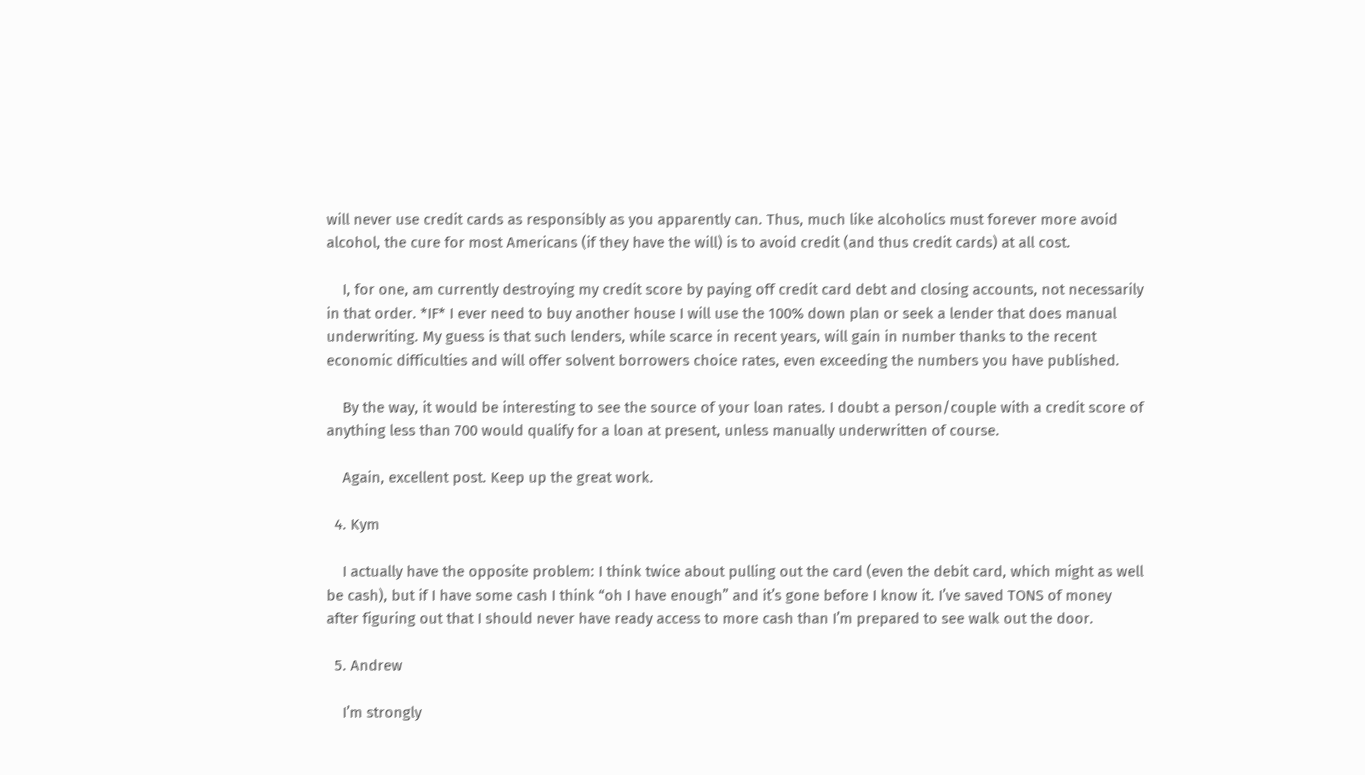will never use credit cards as responsibly as you apparently can. Thus, much like alcoholics must forever more avoid alcohol, the cure for most Americans (if they have the will) is to avoid credit (and thus credit cards) at all cost.

    I, for one, am currently destroying my credit score by paying off credit card debt and closing accounts, not necessarily in that order. *IF* I ever need to buy another house I will use the 100% down plan or seek a lender that does manual underwriting. My guess is that such lenders, while scarce in recent years, will gain in number thanks to the recent economic difficulties and will offer solvent borrowers choice rates, even exceeding the numbers you have published.

    By the way, it would be interesting to see the source of your loan rates. I doubt a person/couple with a credit score of anything less than 700 would qualify for a loan at present, unless manually underwritten of course.

    Again, excellent post. Keep up the great work.

  4. Kym

    I actually have the opposite problem: I think twice about pulling out the card (even the debit card, which might as well be cash), but if I have some cash I think “oh I have enough” and it’s gone before I know it. I’ve saved TONS of money after figuring out that I should never have ready access to more cash than I’m prepared to see walk out the door.

  5. Andrew

    I’m strongly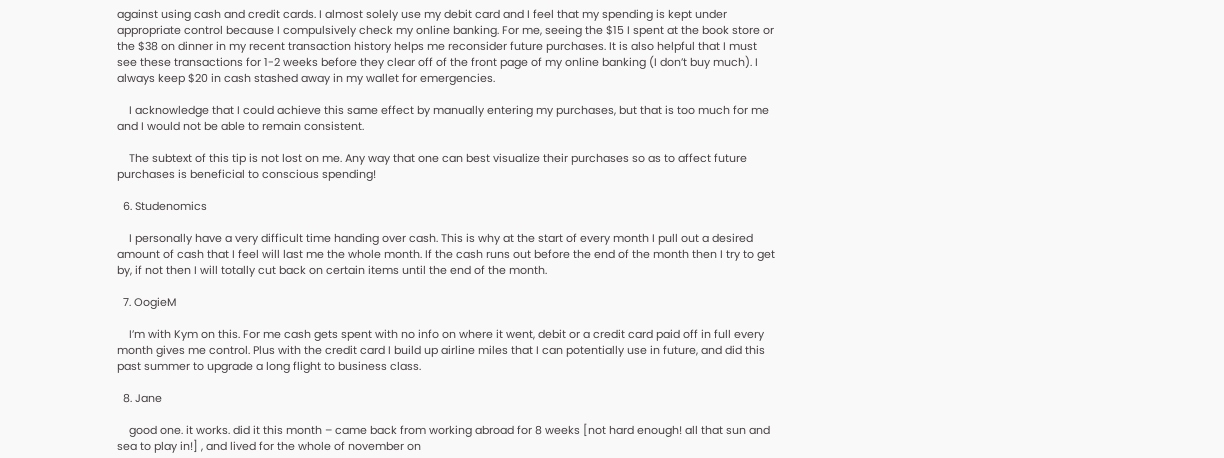against using cash and credit cards. I almost solely use my debit card and I feel that my spending is kept under appropriate control because I compulsively check my online banking. For me, seeing the $15 I spent at the book store or the $38 on dinner in my recent transaction history helps me reconsider future purchases. It is also helpful that I must see these transactions for 1-2 weeks before they clear off of the front page of my online banking (I don’t buy much). I always keep $20 in cash stashed away in my wallet for emergencies.

    I acknowledge that I could achieve this same effect by manually entering my purchases, but that is too much for me and I would not be able to remain consistent.

    The subtext of this tip is not lost on me. Any way that one can best visualize their purchases so as to affect future purchases is beneficial to conscious spending!

  6. Studenomics

    I personally have a very difficult time handing over cash. This is why at the start of every month I pull out a desired amount of cash that I feel will last me the whole month. If the cash runs out before the end of the month then I try to get by, if not then I will totally cut back on certain items until the end of the month.

  7. OogieM

    I’m with Kym on this. For me cash gets spent with no info on where it went, debit or a credit card paid off in full every month gives me control. Plus with the credit card I build up airline miles that I can potentially use in future, and did this past summer to upgrade a long flight to business class.

  8. Jane

    good one. it works. did it this month – came back from working abroad for 8 weeks [not hard enough! all that sun and sea to play in!] , and lived for the whole of november on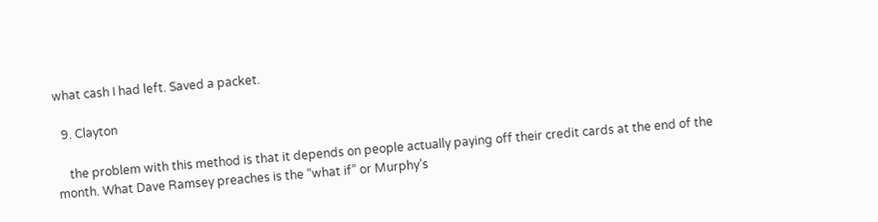what cash I had left. Saved a packet.

  9. Clayton

    the problem with this method is that it depends on people actually paying off their credit cards at the end of the month. What Dave Ramsey preaches is the “what if” or Murphy’s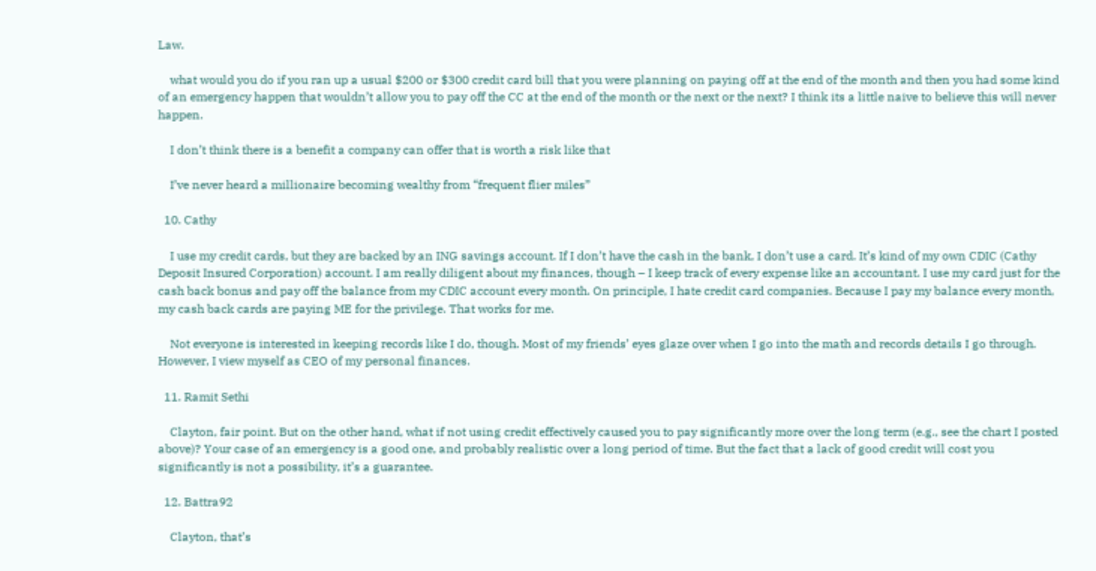Law.

    what would you do if you ran up a usual $200 or $300 credit card bill that you were planning on paying off at the end of the month and then you had some kind of an emergency happen that wouldn’t allow you to pay off the CC at the end of the month or the next or the next? I think its a little naive to believe this will never happen.

    I don’t think there is a benefit a company can offer that is worth a risk like that

    I’ve never heard a millionaire becoming wealthy from “frequent flier miles”

  10. Cathy

    I use my credit cards, but they are backed by an ING savings account. If I don’t have the cash in the bank, I don’t use a card. It’s kind of my own CDIC (Cathy Deposit Insured Corporation) account. I am really diligent about my finances, though – I keep track of every expense like an accountant. I use my card just for the cash back bonus and pay off the balance from my CDIC account every month. On principle, I hate credit card companies. Because I pay my balance every month, my cash back cards are paying ME for the privilege. That works for me.

    Not everyone is interested in keeping records like I do, though. Most of my friends’ eyes glaze over when I go into the math and records details I go through. However, I view myself as CEO of my personal finances.

  11. Ramit Sethi

    Clayton, fair point. But on the other hand, what if not using credit effectively caused you to pay significantly more over the long term (e.g., see the chart I posted above)? Your case of an emergency is a good one, and probably realistic over a long period of time. But the fact that a lack of good credit will cost you significantly is not a possibility, it’s a guarantee.

  12. Battra92

    Clayton, that’s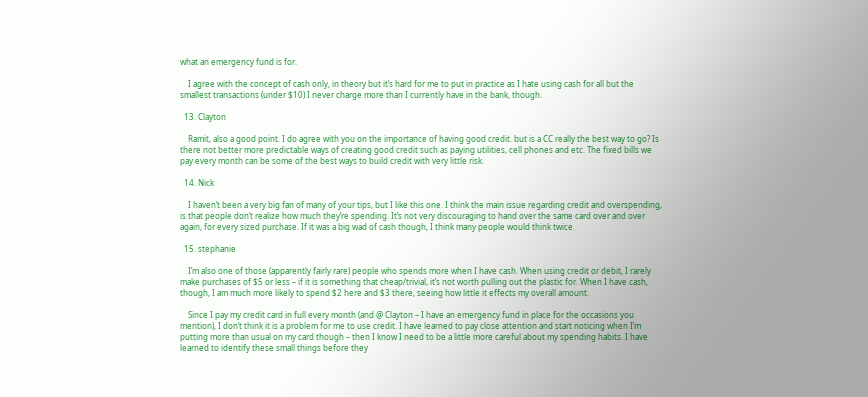what an emergency fund is for.

    I agree with the concept of cash only, in theory but it’s hard for me to put in practice as I hate using cash for all but the smallest transactions (under $10) I never charge more than I currently have in the bank, though.

  13. Clayton

    Ramit, also a good point. I do agree with you on the importance of having good credit. but is a CC really the best way to go? Is there not better more predictable ways of creating good credit such as paying utilities, cell phones and etc. The fixed bills we pay every month can be some of the best ways to build credit with very little risk.

  14. Nick

    I haven’t been a very big fan of many of your tips, but I like this one. I think the main issue regarding credit and overspending, is that people don’t realize how much they’re spending. It’s not very discouraging to hand over the same card over and over again, for every sized purchase. If it was a big wad of cash though, I think many people would think twice.

  15. stephanie

    I’m also one of those (apparently fairly rare) people who spends more when I have cash. When using credit or debit, I rarely make purchases of $5 or less – if it is something that cheap/trivial, it’s not worth pulling out the plastic for. When I have cash, though, I am much more likely to spend $2 here and $3 there, seeing how little it effects my overall amount.

    Since I pay my credit card in full every month (and @ Clayton – I have an emergency fund in place for the occasions you mention), I don’t think it is a problem for me to use credit. I have learned to pay close attention and start noticing when I’m putting more than usual on my card though – then I know I need to be a little more careful about my spending habits. I have learned to identify these small things before they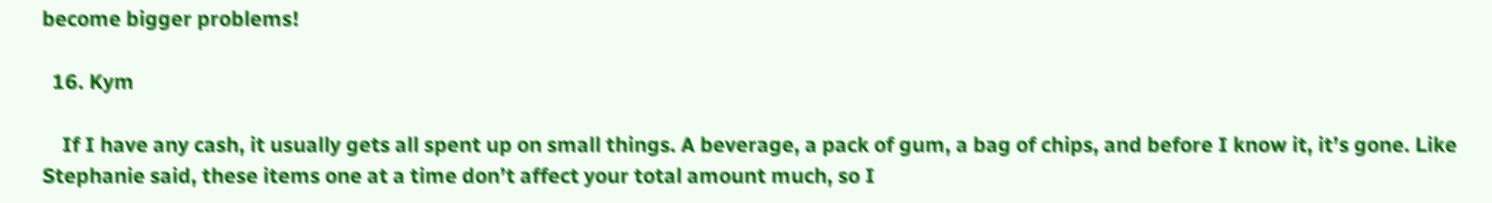become bigger problems!

  16. Kym

    If I have any cash, it usually gets all spent up on small things. A beverage, a pack of gum, a bag of chips, and before I know it, it’s gone. Like Stephanie said, these items one at a time don’t affect your total amount much, so I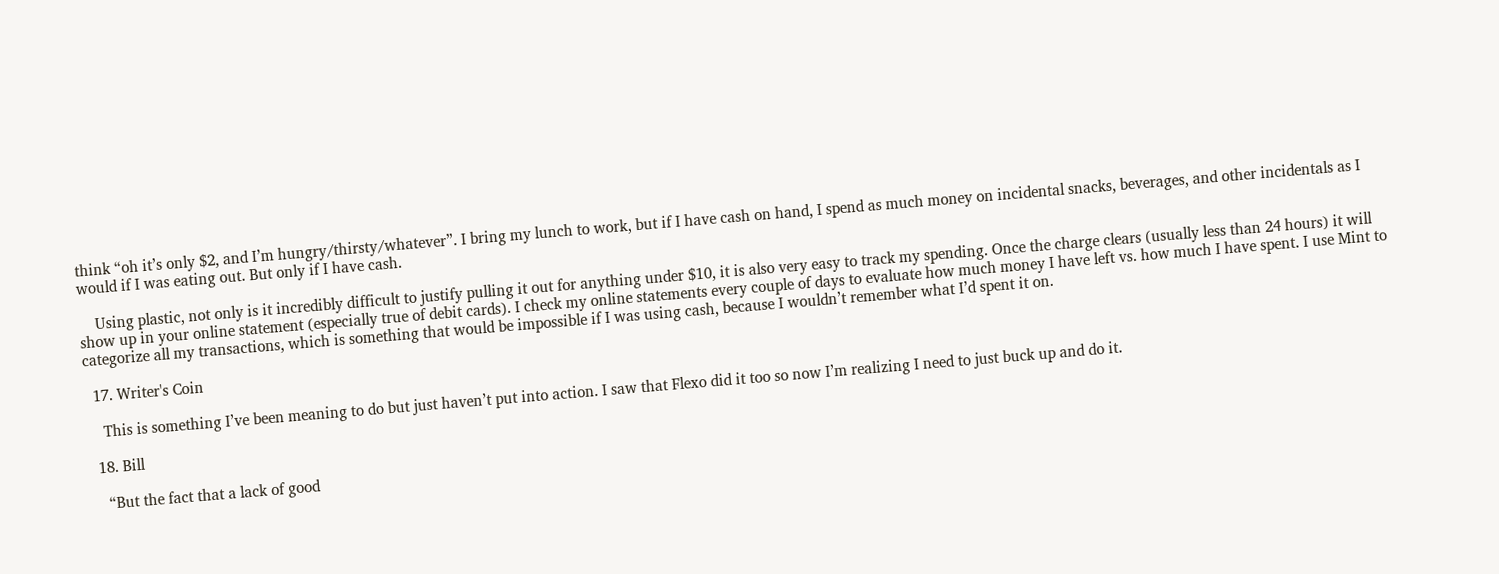think “oh it’s only $2, and I’m hungry/thirsty/whatever”. I bring my lunch to work, but if I have cash on hand, I spend as much money on incidental snacks, beverages, and other incidentals as I would if I was eating out. But only if I have cash.

    Using plastic, not only is it incredibly difficult to justify pulling it out for anything under $10, it is also very easy to track my spending. Once the charge clears (usually less than 24 hours) it will show up in your online statement (especially true of debit cards). I check my online statements every couple of days to evaluate how much money I have left vs. how much I have spent. I use Mint to categorize all my transactions, which is something that would be impossible if I was using cash, because I wouldn’t remember what I’d spent it on.

  17. Writer's Coin

    This is something I’ve been meaning to do but just haven’t put into action. I saw that Flexo did it too so now I’m realizing I need to just buck up and do it.

  18. Bill

    “But the fact that a lack of good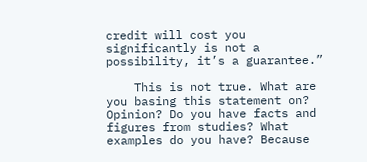credit will cost you significantly is not a possibility, it’s a guarantee.”

    This is not true. What are you basing this statement on? Opinion? Do you have facts and figures from studies? What examples do you have? Because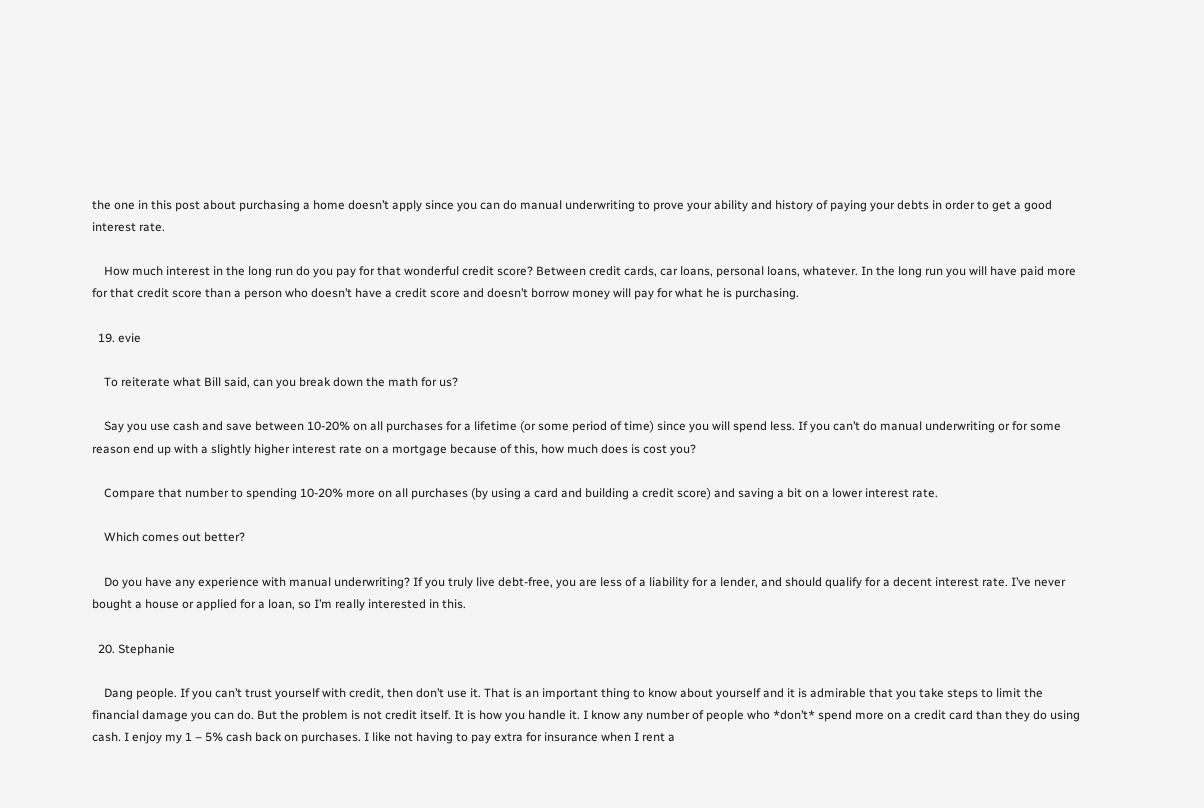the one in this post about purchasing a home doesn’t apply since you can do manual underwriting to prove your ability and history of paying your debts in order to get a good interest rate.

    How much interest in the long run do you pay for that wonderful credit score? Between credit cards, car loans, personal loans, whatever. In the long run you will have paid more for that credit score than a person who doesn’t have a credit score and doesn’t borrow money will pay for what he is purchasing.

  19. evie

    To reiterate what Bill said, can you break down the math for us?

    Say you use cash and save between 10-20% on all purchases for a lifetime (or some period of time) since you will spend less. If you can’t do manual underwriting or for some reason end up with a slightly higher interest rate on a mortgage because of this, how much does is cost you?

    Compare that number to spending 10-20% more on all purchases (by using a card and building a credit score) and saving a bit on a lower interest rate.

    Which comes out better?

    Do you have any experience with manual underwriting? If you truly live debt-free, you are less of a liability for a lender, and should qualify for a decent interest rate. I’ve never bought a house or applied for a loan, so I’m really interested in this.

  20. Stephanie

    Dang people. If you can’t trust yourself with credit, then don’t use it. That is an important thing to know about yourself and it is admirable that you take steps to limit the financial damage you can do. But the problem is not credit itself. It is how you handle it. I know any number of people who *don’t* spend more on a credit card than they do using cash. I enjoy my 1 – 5% cash back on purchases. I like not having to pay extra for insurance when I rent a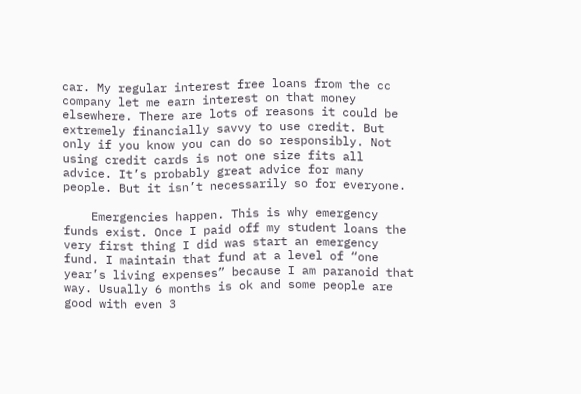car. My regular interest free loans from the cc company let me earn interest on that money elsewhere. There are lots of reasons it could be extremely financially savvy to use credit. But only if you know you can do so responsibly. Not using credit cards is not one size fits all advice. It’s probably great advice for many people. But it isn’t necessarily so for everyone.

    Emergencies happen. This is why emergency funds exist. Once I paid off my student loans the very first thing I did was start an emergency fund. I maintain that fund at a level of “one year’s living expenses” because I am paranoid that way. Usually 6 months is ok and some people are good with even 3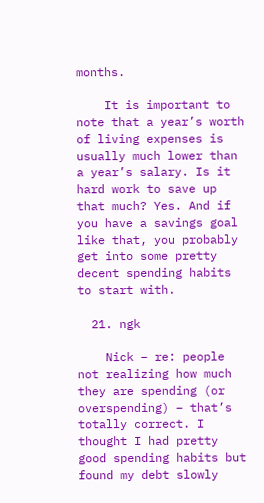months.

    It is important to note that a year’s worth of living expenses is usually much lower than a year’s salary. Is it hard work to save up that much? Yes. And if you have a savings goal like that, you probably get into some pretty decent spending habits to start with.

  21. ngk

    Nick – re: people not realizing how much they are spending (or overspending) – that’s totally correct. I thought I had pretty good spending habits but found my debt slowly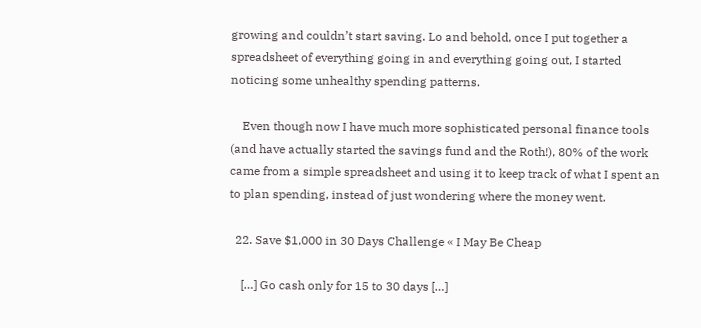growing and couldn’t start saving. Lo and behold, once I put together a spreadsheet of everything going in and everything going out, I started noticing some unhealthy spending patterns.

    Even though now I have much more sophisticated personal finance tools (and have actually started the savings fund and the Roth!), 80% of the work came from a simple spreadsheet and using it to keep track of what I spent an to plan spending, instead of just wondering where the money went.

  22. Save $1,000 in 30 Days Challenge « I May Be Cheap

    […] Go cash only for 15 to 30 days […]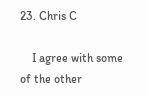23. Chris C

    I agree with some of the other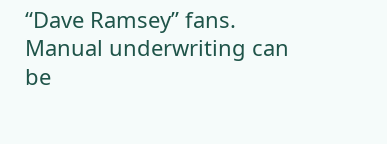“Dave Ramsey” fans. Manual underwriting can be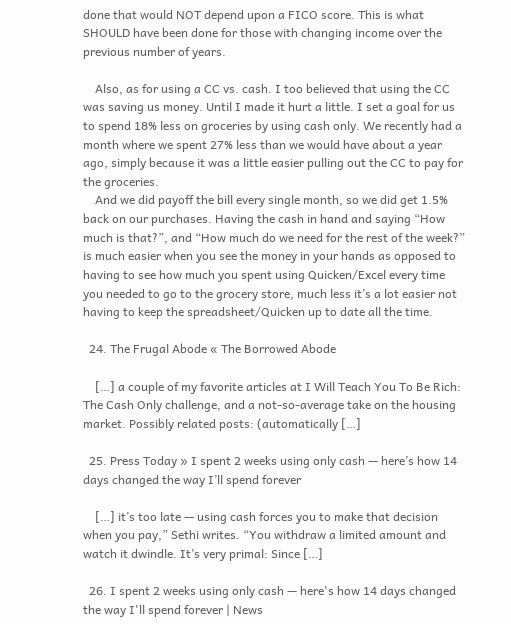done that would NOT depend upon a FICO score. This is what SHOULD have been done for those with changing income over the previous number of years.

    Also, as for using a CC vs. cash. I too believed that using the CC was saving us money. Until I made it hurt a little. I set a goal for us to spend 18% less on groceries by using cash only. We recently had a month where we spent 27% less than we would have about a year ago, simply because it was a little easier pulling out the CC to pay for the groceries.
    And we did payoff the bill every single month, so we did get 1.5% back on our purchases. Having the cash in hand and saying “How much is that?”, and “How much do we need for the rest of the week?” is much easier when you see the money in your hands as opposed to having to see how much you spent using Quicken/Excel every time you needed to go to the grocery store, much less it’s a lot easier not having to keep the spreadsheet/Quicken up to date all the time.

  24. The Frugal Abode « The Borrowed Abode

    […] a couple of my favorite articles at I Will Teach You To Be Rich:  The Cash Only challenge, and a not-so-average take on the housing market. Possibly related posts: (automatically […]

  25. Press Today » I spent 2 weeks using only cash — here’s how 14 days changed the way I’ll spend forever

    […] it’s too late — using cash forces you to make that decision when you pay,” Sethi writes. “You withdraw a limited amount and watch it dwindle. It’s very primal: Since […]

  26. I spent 2 weeks using only cash — here's how 14 days changed the way I'll spend forever | News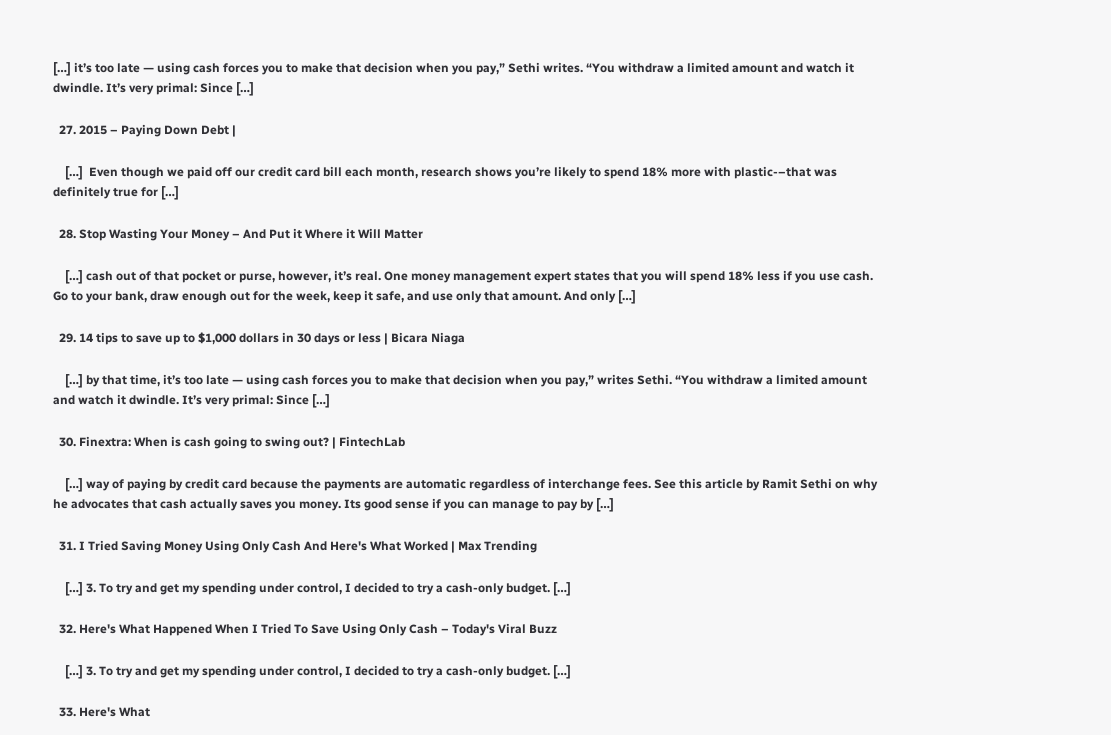[…] it’s too late — using cash forces you to make that decision when you pay,” Sethi writes. “You withdraw a limited amount and watch it dwindle. It’s very primal: Since […]

  27. 2015 – Paying Down Debt |

    […]  Even though we paid off our credit card bill each month, research shows you’re likely to spend 18% more with plastic-–that was definitely true for […]

  28. Stop Wasting Your Money – And Put it Where it Will Matter

    […] cash out of that pocket or purse, however, it’s real. One money management expert states that you will spend 18% less if you use cash. Go to your bank, draw enough out for the week, keep it safe, and use only that amount. And only […]

  29. 14 tips to save up to $1,000 dollars in 30 days or less | Bicara Niaga

    […] by that time, it’s too late — using cash forces you to make that decision when you pay,” writes Sethi. “You withdraw a limited amount and watch it dwindle. It’s very primal: Since […]

  30. Finextra: When is cash going to swing out? | FintechLab

    […] way of paying by credit card because the payments are automatic regardless of interchange fees. See this article by Ramit Sethi on why he advocates that cash actually saves you money. Its good sense if you can manage to pay by […]

  31. I Tried Saving Money Using Only Cash And Here's What Worked | Max Trending

    […] 3. To try and get my spending under control, I decided to try a cash-only budget. […]

  32. Here's What Happened When I Tried To Save Using Only Cash – Today's Viral Buzz

    […] 3. To try and get my spending under control, I decided to try a cash-only budget. […]

  33. Here's What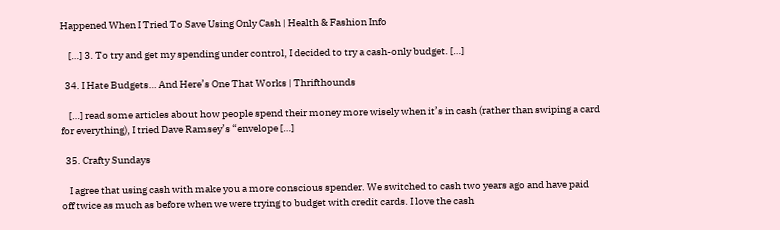Happened When I Tried To Save Using Only Cash | Health & Fashion Info

    […] 3. To try and get my spending under control, I decided to try a cash-only budget. […]

  34. I Hate Budgets… And Here’s One That Works | Thrifthounds

    […] read some articles about how people spend their money more wisely when it’s in cash (rather than swiping a card for everything), I tried Dave Ramsey’s “envelope […]

  35. Crafty Sundays

    I agree that using cash with make you a more conscious spender. We switched to cash two years ago and have paid off twice as much as before when we were trying to budget with credit cards. I love the cash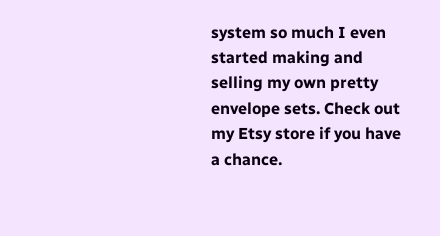system so much I even started making and selling my own pretty envelope sets. Check out my Etsy store if you have a chance.